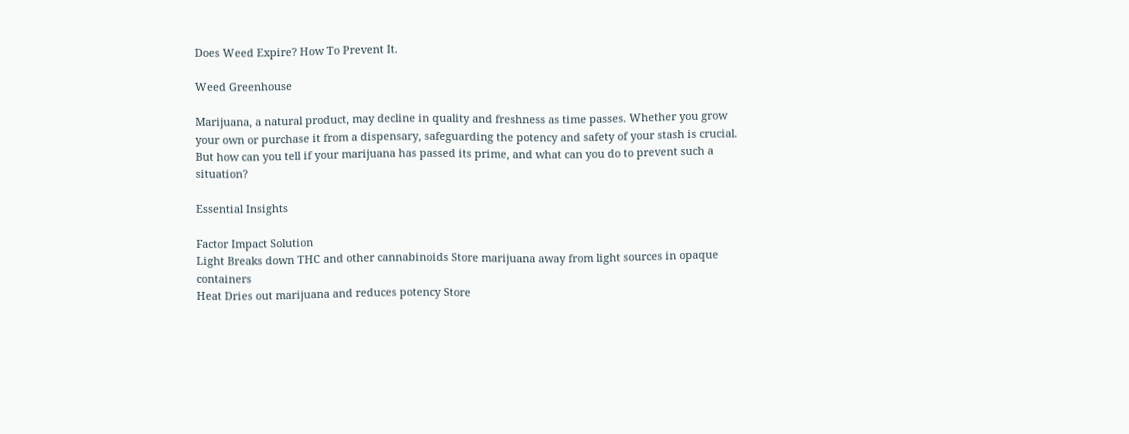Does Weed Expire? How To Prevent It.

Weed Greenhouse

Marijuana, a natural product, may decline in quality and freshness as time passes. Whether you grow your own or purchase it from a dispensary, safeguarding the potency and safety of your stash is crucial. But how can you tell if your marijuana has passed its prime, and what can you do to prevent such a situation?

Essential Insights

Factor Impact Solution
Light Breaks down THC and other cannabinoids Store marijuana away from light sources in opaque containers
Heat Dries out marijuana and reduces potency Store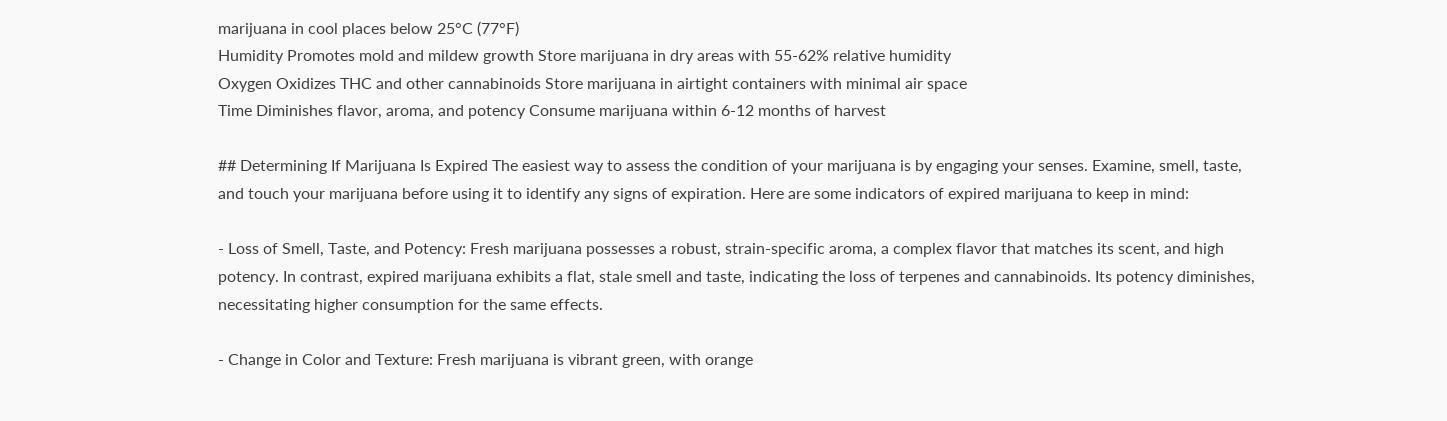marijuana in cool places below 25°C (77°F)
Humidity Promotes mold and mildew growth Store marijuana in dry areas with 55-62% relative humidity
Oxygen Oxidizes THC and other cannabinoids Store marijuana in airtight containers with minimal air space
Time Diminishes flavor, aroma, and potency Consume marijuana within 6-12 months of harvest

## Determining If Marijuana Is Expired The easiest way to assess the condition of your marijuana is by engaging your senses. Examine, smell, taste, and touch your marijuana before using it to identify any signs of expiration. Here are some indicators of expired marijuana to keep in mind:

- Loss of Smell, Taste, and Potency: Fresh marijuana possesses a robust, strain-specific aroma, a complex flavor that matches its scent, and high potency. In contrast, expired marijuana exhibits a flat, stale smell and taste, indicating the loss of terpenes and cannabinoids. Its potency diminishes, necessitating higher consumption for the same effects.

- Change in Color and Texture: Fresh marijuana is vibrant green, with orange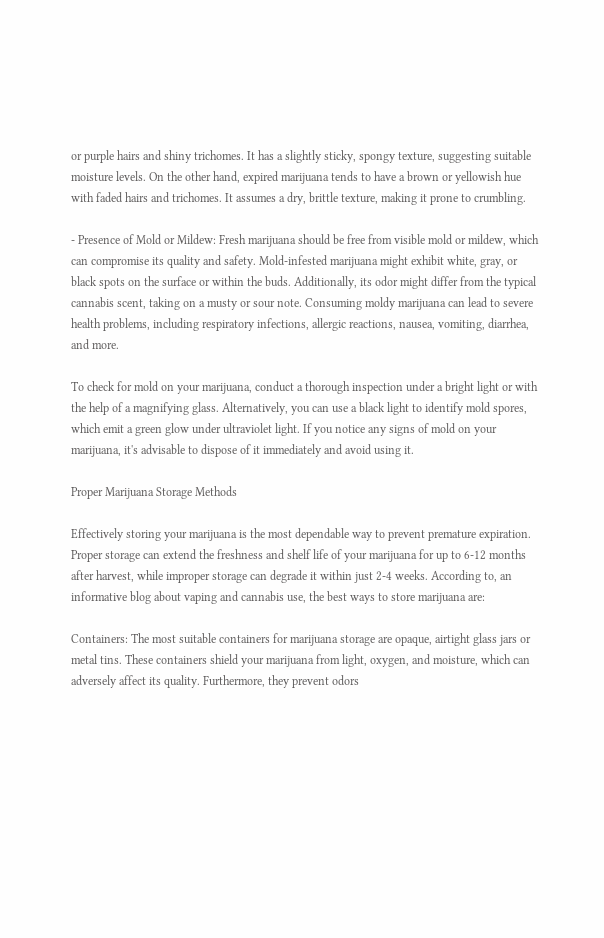or purple hairs and shiny trichomes. It has a slightly sticky, spongy texture, suggesting suitable moisture levels. On the other hand, expired marijuana tends to have a brown or yellowish hue with faded hairs and trichomes. It assumes a dry, brittle texture, making it prone to crumbling.

- Presence of Mold or Mildew: Fresh marijuana should be free from visible mold or mildew, which can compromise its quality and safety. Mold-infested marijuana might exhibit white, gray, or black spots on the surface or within the buds. Additionally, its odor might differ from the typical cannabis scent, taking on a musty or sour note. Consuming moldy marijuana can lead to severe health problems, including respiratory infections, allergic reactions, nausea, vomiting, diarrhea, and more.

To check for mold on your marijuana, conduct a thorough inspection under a bright light or with the help of a magnifying glass. Alternatively, you can use a black light to identify mold spores, which emit a green glow under ultraviolet light. If you notice any signs of mold on your marijuana, it's advisable to dispose of it immediately and avoid using it.

Proper Marijuana Storage Methods

Effectively storing your marijuana is the most dependable way to prevent premature expiration. Proper storage can extend the freshness and shelf life of your marijuana for up to 6-12 months after harvest, while improper storage can degrade it within just 2-4 weeks. According to, an informative blog about vaping and cannabis use, the best ways to store marijuana are:

Containers: The most suitable containers for marijuana storage are opaque, airtight glass jars or metal tins. These containers shield your marijuana from light, oxygen, and moisture, which can adversely affect its quality. Furthermore, they prevent odors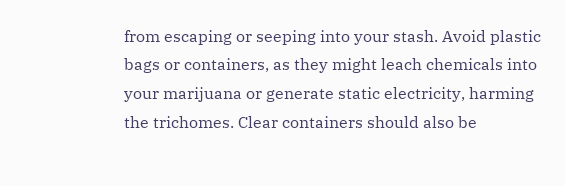from escaping or seeping into your stash. Avoid plastic bags or containers, as they might leach chemicals into your marijuana or generate static electricity, harming the trichomes. Clear containers should also be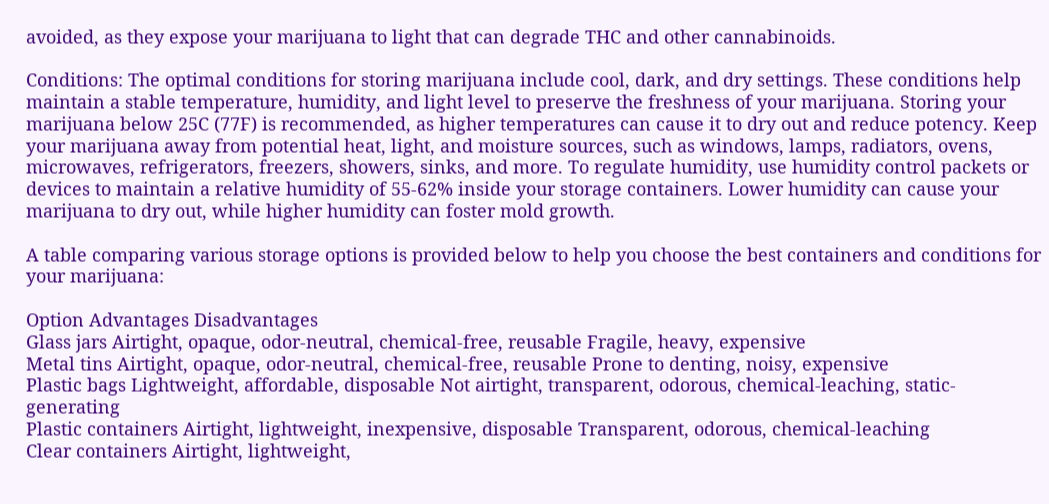avoided, as they expose your marijuana to light that can degrade THC and other cannabinoids.

Conditions: The optimal conditions for storing marijuana include cool, dark, and dry settings. These conditions help maintain a stable temperature, humidity, and light level to preserve the freshness of your marijuana. Storing your marijuana below 25C (77F) is recommended, as higher temperatures can cause it to dry out and reduce potency. Keep your marijuana away from potential heat, light, and moisture sources, such as windows, lamps, radiators, ovens, microwaves, refrigerators, freezers, showers, sinks, and more. To regulate humidity, use humidity control packets or devices to maintain a relative humidity of 55-62% inside your storage containers. Lower humidity can cause your marijuana to dry out, while higher humidity can foster mold growth.

A table comparing various storage options is provided below to help you choose the best containers and conditions for your marijuana:

Option Advantages Disadvantages
Glass jars Airtight, opaque, odor-neutral, chemical-free, reusable Fragile, heavy, expensive
Metal tins Airtight, opaque, odor-neutral, chemical-free, reusable Prone to denting, noisy, expensive
Plastic bags Lightweight, affordable, disposable Not airtight, transparent, odorous, chemical-leaching, static-generating
Plastic containers Airtight, lightweight, inexpensive, disposable Transparent, odorous, chemical-leaching
Clear containers Airtight, lightweight,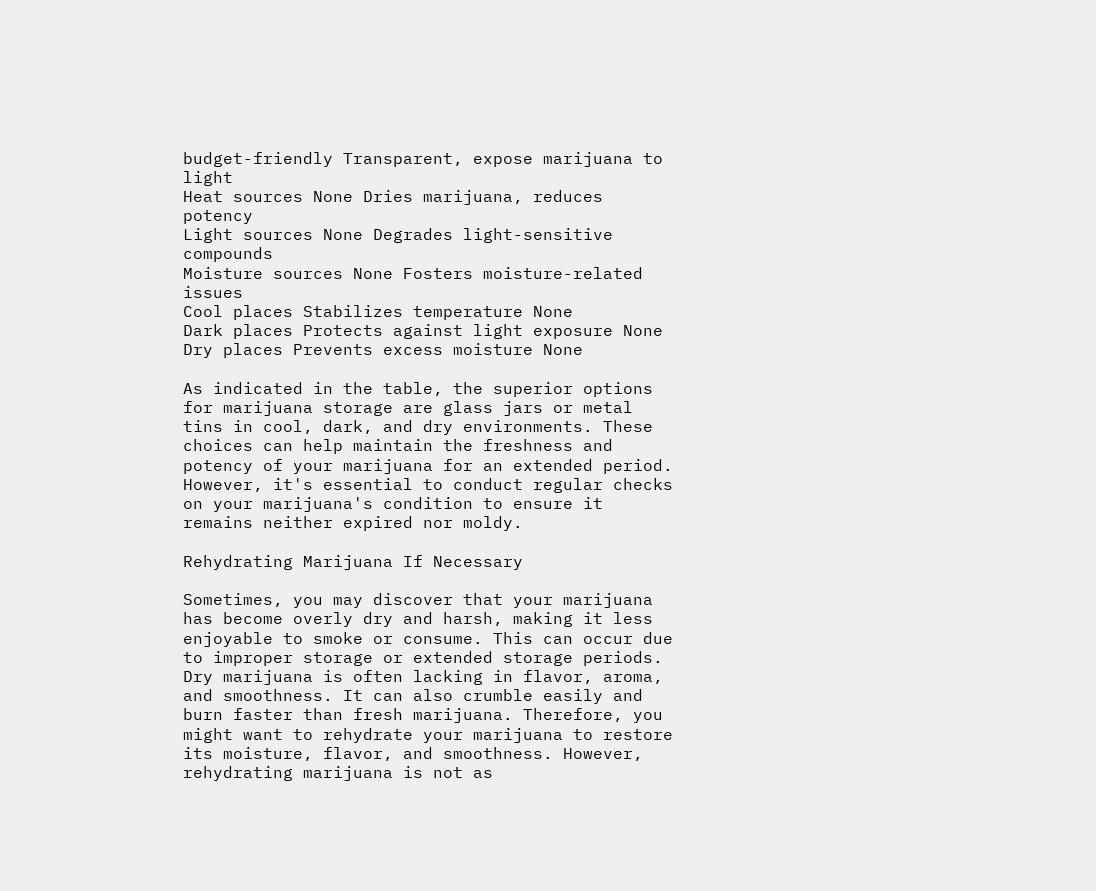budget-friendly Transparent, expose marijuana to light
Heat sources None Dries marijuana, reduces potency
Light sources None Degrades light-sensitive compounds
Moisture sources None Fosters moisture-related issues
Cool places Stabilizes temperature None
Dark places Protects against light exposure None
Dry places Prevents excess moisture None

As indicated in the table, the superior options for marijuana storage are glass jars or metal tins in cool, dark, and dry environments. These choices can help maintain the freshness and potency of your marijuana for an extended period. However, it's essential to conduct regular checks on your marijuana's condition to ensure it remains neither expired nor moldy.

Rehydrating Marijuana If Necessary

Sometimes, you may discover that your marijuana has become overly dry and harsh, making it less enjoyable to smoke or consume. This can occur due to improper storage or extended storage periods. Dry marijuana is often lacking in flavor, aroma, and smoothness. It can also crumble easily and burn faster than fresh marijuana. Therefore, you might want to rehydrate your marijuana to restore its moisture, flavor, and smoothness. However, rehydrating marijuana is not as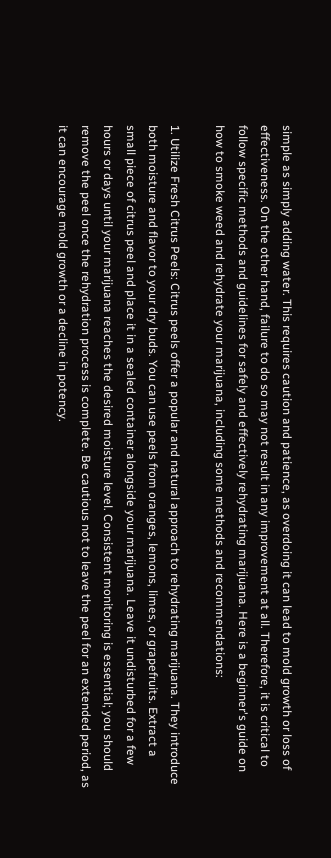simple as simply adding water. This requires caution and patience, as overdoing it can lead to mold growth or loss of effectiveness. On the other hand, failure to do so may not result in any improvement at all. Therefore, it is critical to follow specific methods and guidelines for safely and effectively rehydrating marijuana. Here is a beginner's guide on how to smoke weed and rehydrate your marijuana, including some methods and recommendations:

1. Utilize Fresh Citrus Peels: Citrus peels offer a popular and natural approach to rehydrating marijuana. They introduce both moisture and flavor to your dry buds. You can use peels from oranges, lemons, limes, or grapefruits. Extract a small piece of citrus peel and place it in a sealed container alongside your marijuana. Leave it undisturbed for a few hours or days until your marijuana reaches the desired moisture level. Consistent monitoring is essential; you should remove the peel once the rehydration process is complete. Be cautious not to leave the peel for an extended period, as it can encourage mold growth or a decline in potency.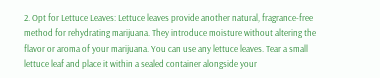2. Opt for Lettuce Leaves: Lettuce leaves provide another natural, fragrance-free method for rehydrating marijuana. They introduce moisture without altering the flavor or aroma of your marijuana. You can use any lettuce leaves. Tear a small lettuce leaf and place it within a sealed container alongside your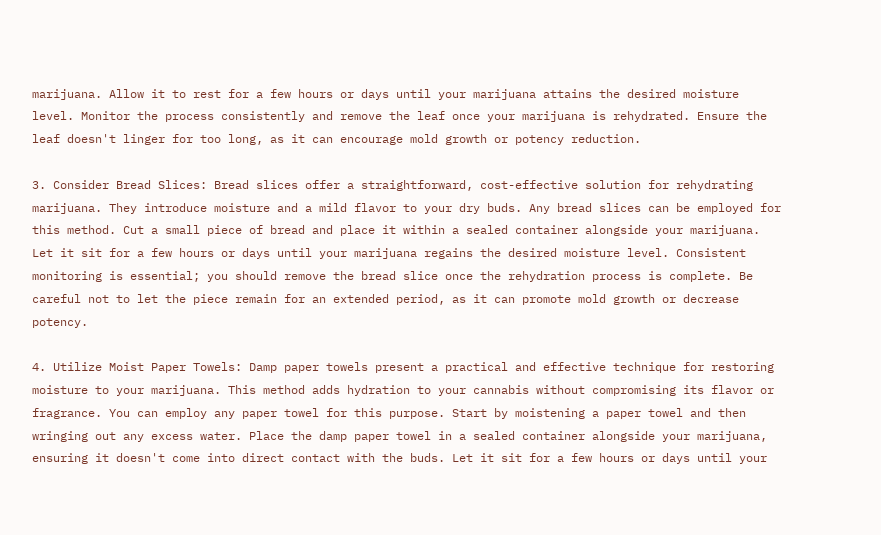marijuana. Allow it to rest for a few hours or days until your marijuana attains the desired moisture level. Monitor the process consistently and remove the leaf once your marijuana is rehydrated. Ensure the leaf doesn't linger for too long, as it can encourage mold growth or potency reduction.

3. Consider Bread Slices: Bread slices offer a straightforward, cost-effective solution for rehydrating marijuana. They introduce moisture and a mild flavor to your dry buds. Any bread slices can be employed for this method. Cut a small piece of bread and place it within a sealed container alongside your marijuana. Let it sit for a few hours or days until your marijuana regains the desired moisture level. Consistent monitoring is essential; you should remove the bread slice once the rehydration process is complete. Be careful not to let the piece remain for an extended period, as it can promote mold growth or decrease potency.

4. Utilize Moist Paper Towels: Damp paper towels present a practical and effective technique for restoring moisture to your marijuana. This method adds hydration to your cannabis without compromising its flavor or fragrance. You can employ any paper towel for this purpose. Start by moistening a paper towel and then wringing out any excess water. Place the damp paper towel in a sealed container alongside your marijuana, ensuring it doesn't come into direct contact with the buds. Let it sit for a few hours or days until your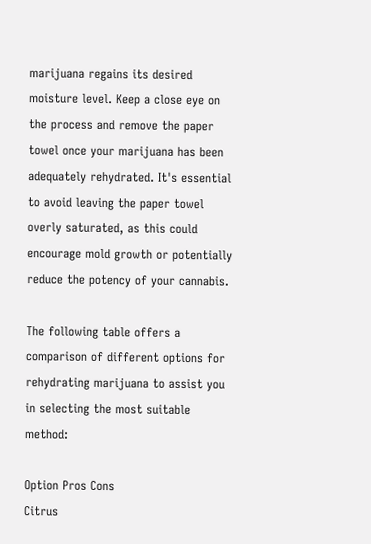marijuana regains its desired moisture level. Keep a close eye on the process and remove the paper towel once your marijuana has been adequately rehydrated. It's essential to avoid leaving the paper towel overly saturated, as this could encourage mold growth or potentially reduce the potency of your cannabis.

The following table offers a comparison of different options for rehydrating marijuana to assist you in selecting the most suitable method:

Option Pros Cons
Citrus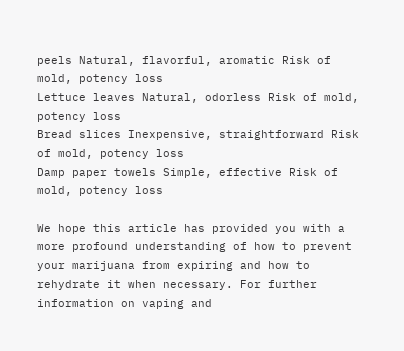peels Natural, flavorful, aromatic Risk of mold, potency loss
Lettuce leaves Natural, odorless Risk of mold, potency loss
Bread slices Inexpensive, straightforward Risk of mold, potency loss
Damp paper towels Simple, effective Risk of mold, potency loss

We hope this article has provided you with a more profound understanding of how to prevent your marijuana from expiring and how to rehydrate it when necessary. For further information on vaping and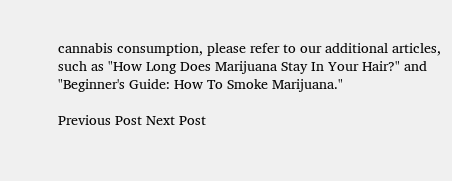cannabis consumption, please refer to our additional articles, such as "How Long Does Marijuana Stay In Your Hair?" and "Beginner's Guide: How To Smoke Marijuana."

Previous Post Next Post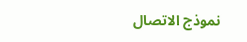نموذج الاتصال